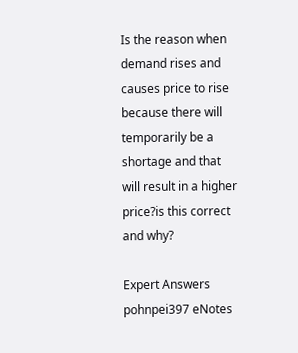Is the reason when demand rises and causes price to rise because there will temporarily be a shortage and that will result in a higher price?is this correct and why?

Expert Answers
pohnpei397 eNotes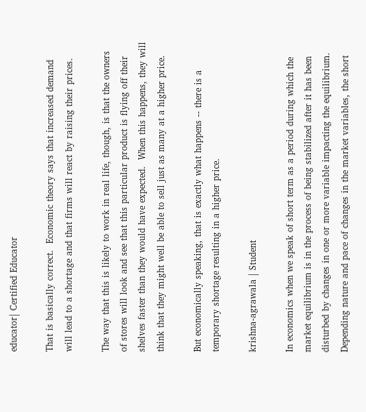educator| Certified Educator

That is basically correct.  Economic theory says that increased demand will lead to a shortage and that firms will react by raising their prices.

The way that this is likely to work in real life, though, is that the owners of stores will look and see that this particular product is flying off their shelves faster than they would have expected.  When this happens, they will think that they might well be able to sell just as many at a higher price.

But economically speaking, that is exactly what happens -- there is a temporary shortage resulting in a higher price.

krishna-agrawala | Student

In economics when we speak of short term as a period during which the market equilibrium is in the process of being stabilized after it has been disturbed by changes in one or more variable impacting the equilibrium. Depending nature and pace of changes in the market variables, the short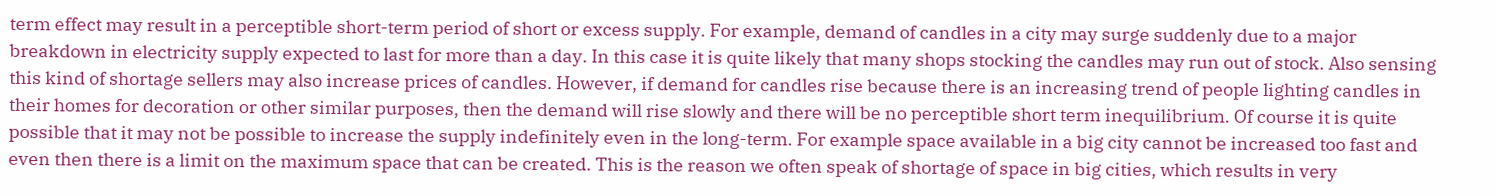term effect may result in a perceptible short-term period of short or excess supply. For example, demand of candles in a city may surge suddenly due to a major breakdown in electricity supply expected to last for more than a day. In this case it is quite likely that many shops stocking the candles may run out of stock. Also sensing this kind of shortage sellers may also increase prices of candles. However, if demand for candles rise because there is an increasing trend of people lighting candles in their homes for decoration or other similar purposes, then the demand will rise slowly and there will be no perceptible short term inequilibrium. Of course it is quite possible that it may not be possible to increase the supply indefinitely even in the long-term. For example space available in a big city cannot be increased too fast and even then there is a limit on the maximum space that can be created. This is the reason we often speak of shortage of space in big cities, which results in very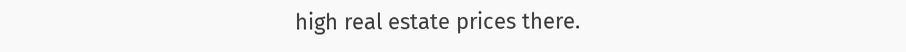high real estate prices there.